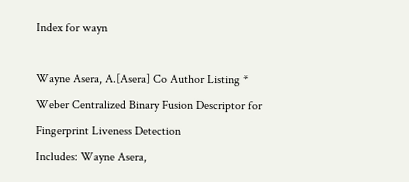Index for wayn

Wayne Asera, A.[Asera] Co Author Listing * Weber Centralized Binary Fusion Descriptor for Fingerprint Liveness Detection
Includes: Wayne Asera,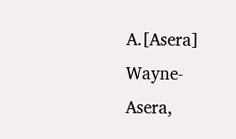A.[Asera] Wayne-Asera,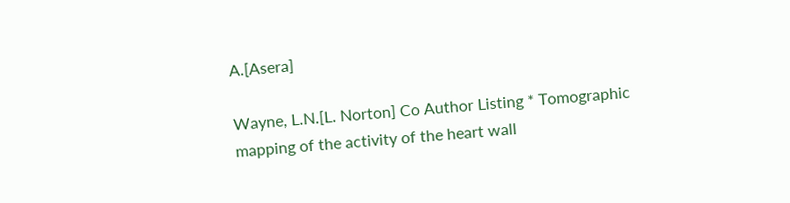A.[Asera]

Wayne, L.N.[L. Norton] Co Author Listing * Tomographic mapping of the activity of the heart wall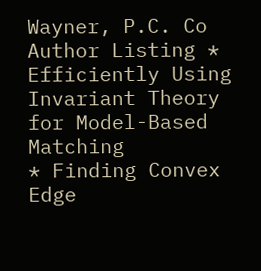Wayner, P.C. Co Author Listing * Efficiently Using Invariant Theory for Model-Based Matching
* Finding Convex Edge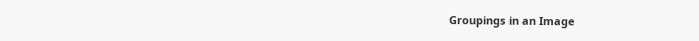Groupings in an Image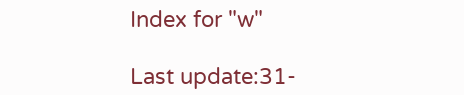Index for "w"

Last update:31-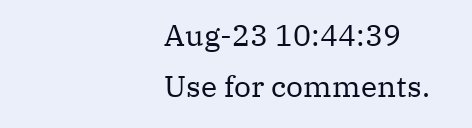Aug-23 10:44:39
Use for comments.